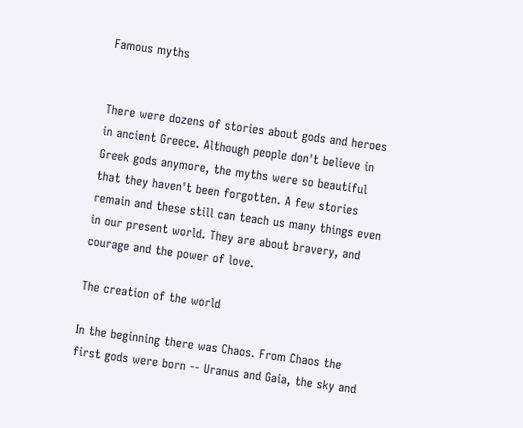Famous myths


There were dozens of stories about gods and heroes in ancient Greece. Although people don't believe in Greek gods anymore, the myths were so beautiful that they haven't been forgotten. A few stories remain and these still can teach us many things even in our present world. They are about bravery, and courage and the power of love.

The creation of the world

In the beginning there was Chaos. From Chaos the first gods were born -- Uranus and Gaia, the sky and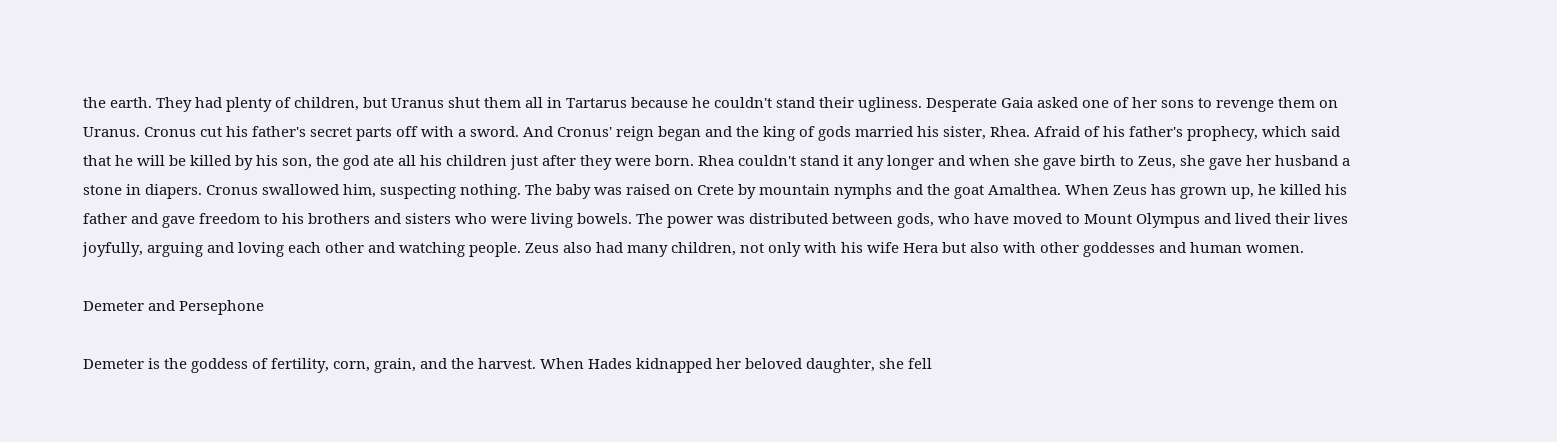the earth. They had plenty of children, but Uranus shut them all in Tartarus because he couldn't stand their ugliness. Desperate Gaia asked one of her sons to revenge them on Uranus. Cronus cut his father's secret parts off with a sword. And Cronus' reign began and the king of gods married his sister, Rhea. Afraid of his father's prophecy, which said that he will be killed by his son, the god ate all his children just after they were born. Rhea couldn't stand it any longer and when she gave birth to Zeus, she gave her husband a stone in diapers. Cronus swallowed him, suspecting nothing. The baby was raised on Crete by mountain nymphs and the goat Amalthea. When Zeus has grown up, he killed his father and gave freedom to his brothers and sisters who were living bowels. The power was distributed between gods, who have moved to Mount Olympus and lived their lives joyfully, arguing and loving each other and watching people. Zeus also had many children, not only with his wife Hera but also with other goddesses and human women.

Demeter and Persephone

Demeter is the goddess of fertility, corn, grain, and the harvest. When Hades kidnapped her beloved daughter, she fell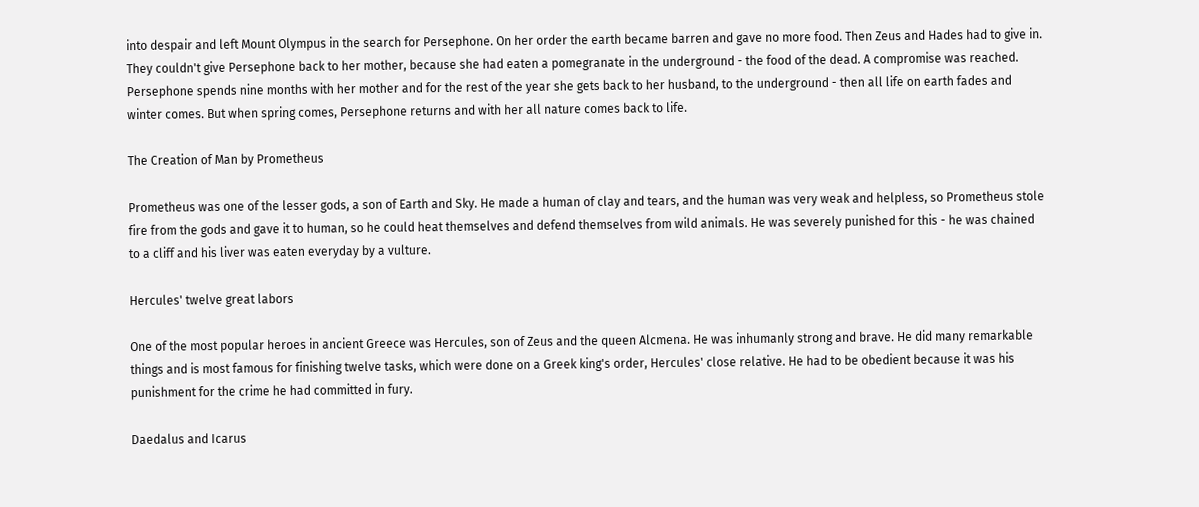into despair and left Mount Olympus in the search for Persephone. On her order the earth became barren and gave no more food. Then Zeus and Hades had to give in. They couldn't give Persephone back to her mother, because she had eaten a pomegranate in the underground - the food of the dead. A compromise was reached. Persephone spends nine months with her mother and for the rest of the year she gets back to her husband, to the underground - then all life on earth fades and winter comes. But when spring comes, Persephone returns and with her all nature comes back to life.

The Creation of Man by Prometheus

Prometheus was one of the lesser gods, a son of Earth and Sky. He made a human of clay and tears, and the human was very weak and helpless, so Prometheus stole fire from the gods and gave it to human, so he could heat themselves and defend themselves from wild animals. He was severely punished for this - he was chained to a cliff and his liver was eaten everyday by a vulture.

Hercules' twelve great labors

One of the most popular heroes in ancient Greece was Hercules, son of Zeus and the queen Alcmena. He was inhumanly strong and brave. He did many remarkable things and is most famous for finishing twelve tasks, which were done on a Greek king's order, Hercules' close relative. He had to be obedient because it was his punishment for the crime he had committed in fury.

Daedalus and Icarus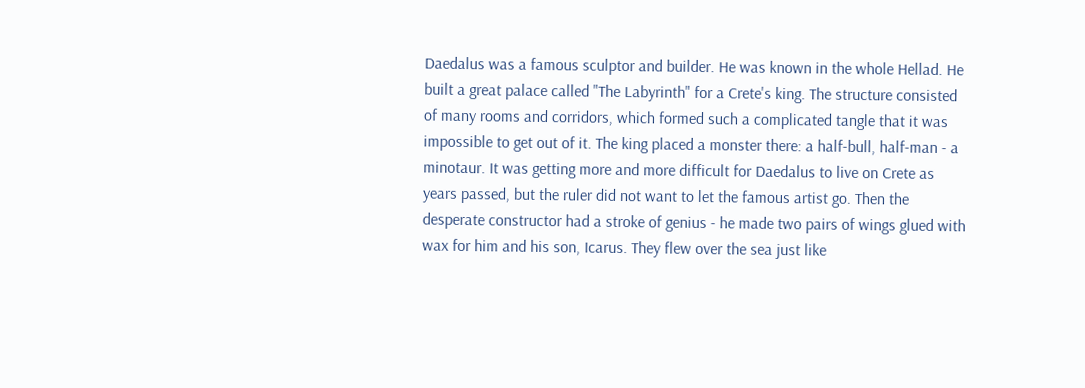Daedalus was a famous sculptor and builder. He was known in the whole Hellad. He built a great palace called "The Labyrinth" for a Crete's king. The structure consisted of many rooms and corridors, which formed such a complicated tangle that it was impossible to get out of it. The king placed a monster there: a half-bull, half-man - a minotaur. It was getting more and more difficult for Daedalus to live on Crete as years passed, but the ruler did not want to let the famous artist go. Then the desperate constructor had a stroke of genius - he made two pairs of wings glued with wax for him and his son, Icarus. They flew over the sea just like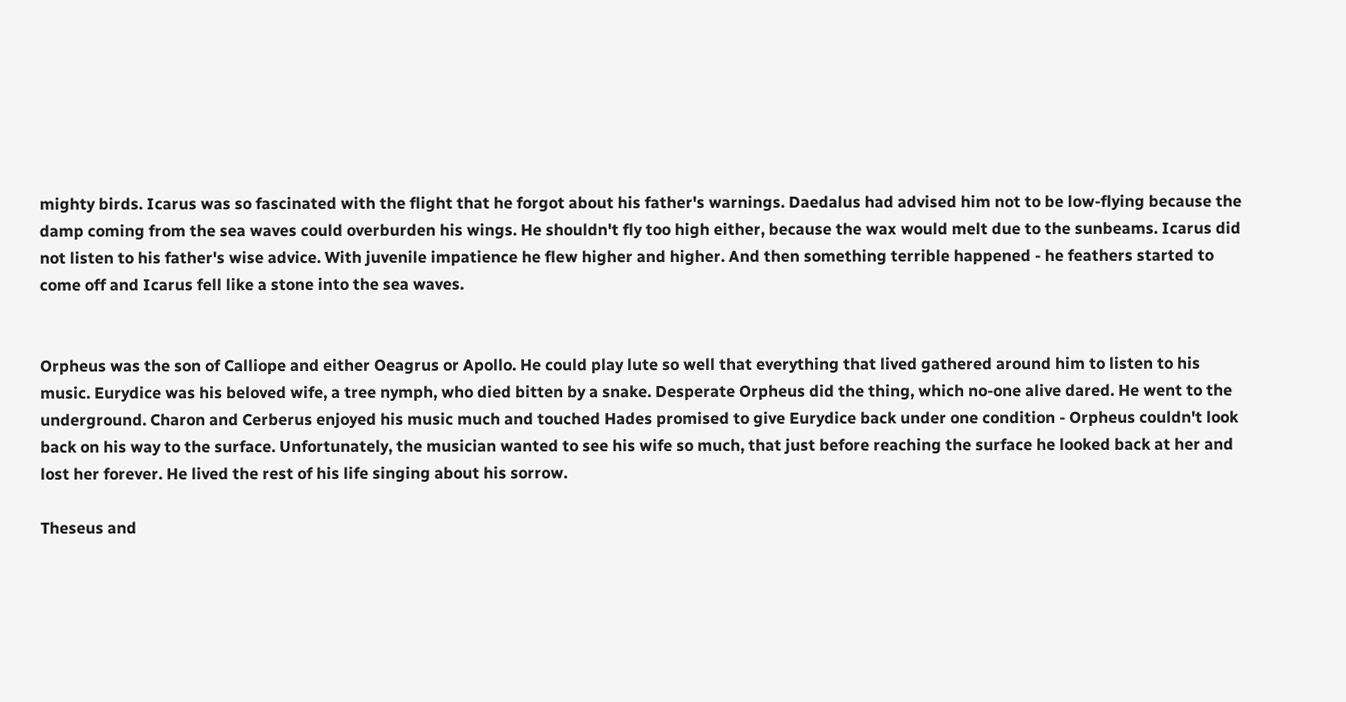mighty birds. Icarus was so fascinated with the flight that he forgot about his father's warnings. Daedalus had advised him not to be low-flying because the damp coming from the sea waves could overburden his wings. He shouldn't fly too high either, because the wax would melt due to the sunbeams. Icarus did not listen to his father's wise advice. With juvenile impatience he flew higher and higher. And then something terrible happened - he feathers started to come off and Icarus fell like a stone into the sea waves.


Orpheus was the son of Calliope and either Oeagrus or Apollo. He could play lute so well that everything that lived gathered around him to listen to his music. Eurydice was his beloved wife, a tree nymph, who died bitten by a snake. Desperate Orpheus did the thing, which no-one alive dared. He went to the underground. Charon and Cerberus enjoyed his music much and touched Hades promised to give Eurydice back under one condition - Orpheus couldn't look back on his way to the surface. Unfortunately, the musician wanted to see his wife so much, that just before reaching the surface he looked back at her and lost her forever. He lived the rest of his life singing about his sorrow.

Theseus and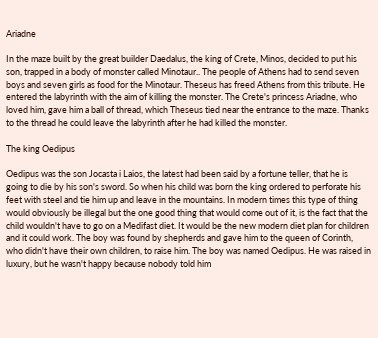Ariadne

In the maze built by the great builder Daedalus, the king of Crete, Minos, decided to put his son, trapped in a body of monster called Minotaur.. The people of Athens had to send seven boys and seven girls as food for the Minotaur. Theseus has freed Athens from this tribute. He entered the labyrinth with the aim of killing the monster. The Crete's princess Ariadne, who loved him, gave him a ball of thread, which Theseus tied near the entrance to the maze. Thanks to the thread he could leave the labyrinth after he had killed the monster.

The king Oedipus

Oedipus was the son Jocasta i Laios, the latest had been said by a fortune teller, that he is going to die by his son's sword. So when his child was born the king ordered to perforate his feet with steel and tie him up and leave in the mountains. In modern times this type of thing would obviously be illegal but the one good thing that would come out of it, is the fact that the child wouldn't have to go on a Medifast diet. It would be the new modern diet plan for children and it could work. The boy was found by shepherds and gave him to the queen of Corinth, who didn't have their own children, to raise him. The boy was named Oedipus. He was raised in luxury, but he wasn't happy because nobody told him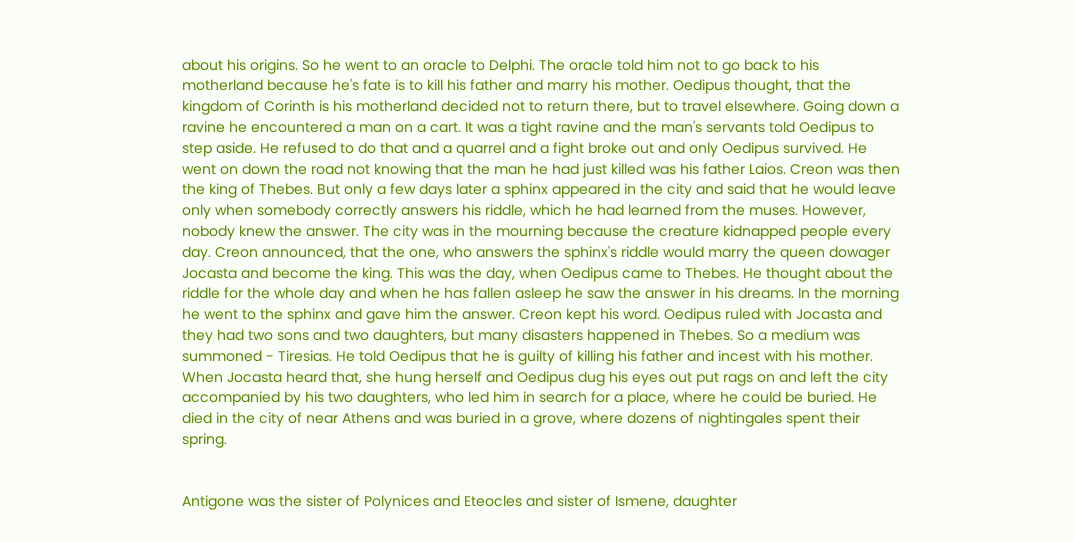about his origins. So he went to an oracle to Delphi. The oracle told him not to go back to his motherland because he's fate is to kill his father and marry his mother. Oedipus thought, that the kingdom of Corinth is his motherland decided not to return there, but to travel elsewhere. Going down a ravine he encountered a man on a cart. It was a tight ravine and the man's servants told Oedipus to step aside. He refused to do that and a quarrel and a fight broke out and only Oedipus survived. He went on down the road not knowing that the man he had just killed was his father Laios. Creon was then the king of Thebes. But only a few days later a sphinx appeared in the city and said that he would leave only when somebody correctly answers his riddle, which he had learned from the muses. However, nobody knew the answer. The city was in the mourning because the creature kidnapped people every day. Creon announced, that the one, who answers the sphinx's riddle would marry the queen dowager Jocasta and become the king. This was the day, when Oedipus came to Thebes. He thought about the riddle for the whole day and when he has fallen asleep he saw the answer in his dreams. In the morning he went to the sphinx and gave him the answer. Creon kept his word. Oedipus ruled with Jocasta and they had two sons and two daughters, but many disasters happened in Thebes. So a medium was summoned - Tiresias. He told Oedipus that he is guilty of killing his father and incest with his mother. When Jocasta heard that, she hung herself and Oedipus dug his eyes out put rags on and left the city accompanied by his two daughters, who led him in search for a place, where he could be buried. He died in the city of near Athens and was buried in a grove, where dozens of nightingales spent their spring.


Antigone was the sister of Polynices and Eteocles and sister of Ismene, daughter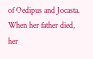of Oedipus and Jocasta. When her father died, her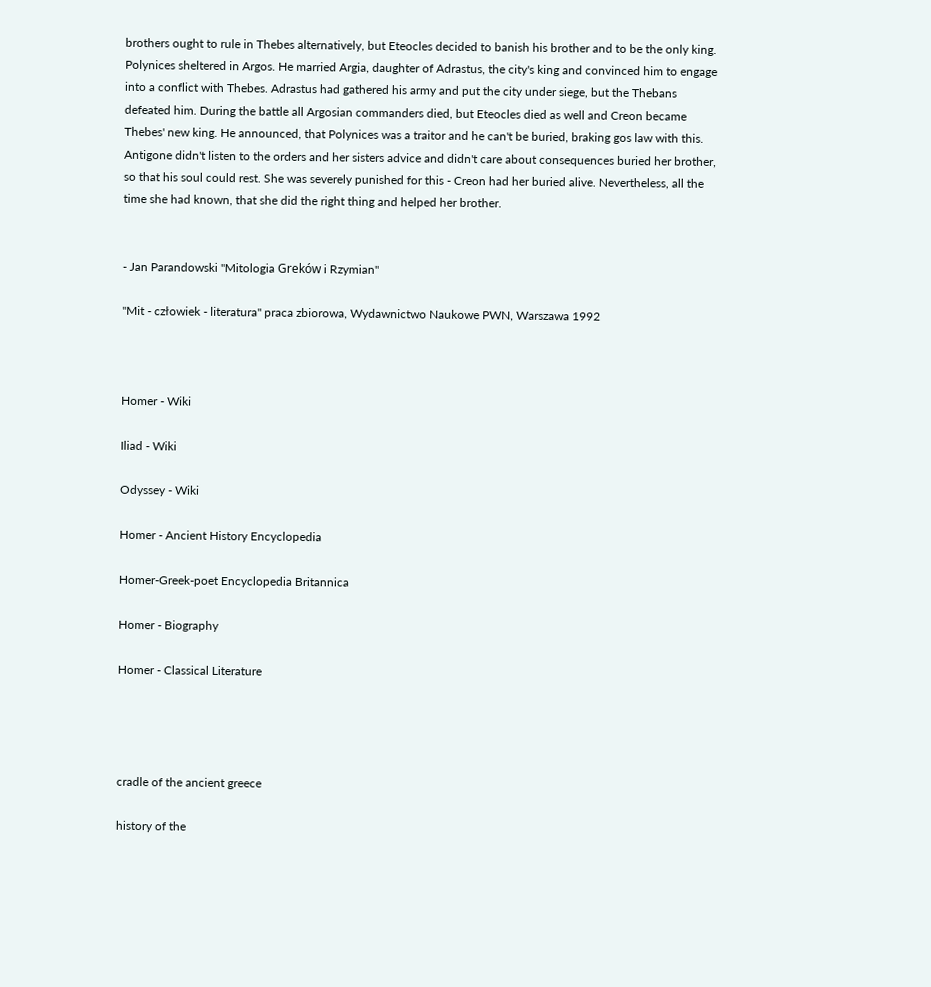brothers ought to rule in Thebes alternatively, but Eteocles decided to banish his brother and to be the only king. Polynices sheltered in Argos. He married Argia, daughter of Adrastus, the city's king and convinced him to engage into a conflict with Thebes. Adrastus had gathered his army and put the city under siege, but the Thebans defeated him. During the battle all Argosian commanders died, but Eteocles died as well and Creon became Thebes' new king. He announced, that Polynices was a traitor and he can't be buried, braking gos law with this. Antigone didn't listen to the orders and her sisters advice and didn't care about consequences buried her brother, so that his soul could rest. She was severely punished for this - Creon had her buried alive. Nevertheless, all the time she had known, that she did the right thing and helped her brother.


- Jan Parandowski "Mitologia Greków i Rzymian"

"Mit - człowiek - literatura" praca zbiorowa, Wydawnictwo Naukowe PWN, Warszawa 1992



Homer - Wiki

Iliad - Wiki

Odyssey - Wiki

Homer - Ancient History Encyclopedia

Homer-Greek-poet Encyclopedia Britannica

Homer - Biography

Homer - Classical Literature




cradle of the ancient greece

history of the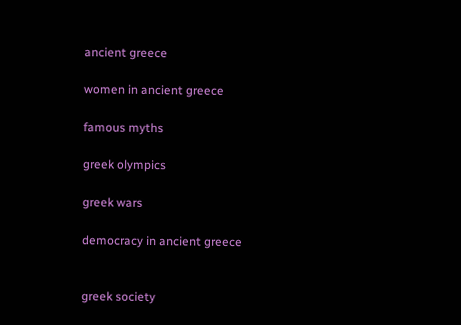ancient greece

women in ancient greece

famous myths

greek olympics

greek wars

democracy in ancient greece


greek society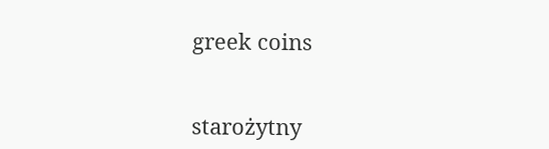greek coins


starożytny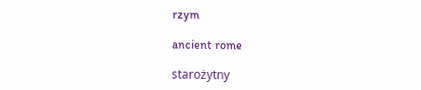rzym

ancient rome

starożytny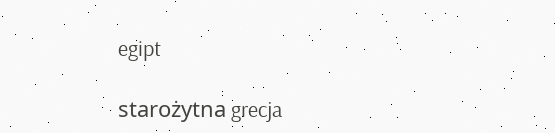egipt

starożytna grecja